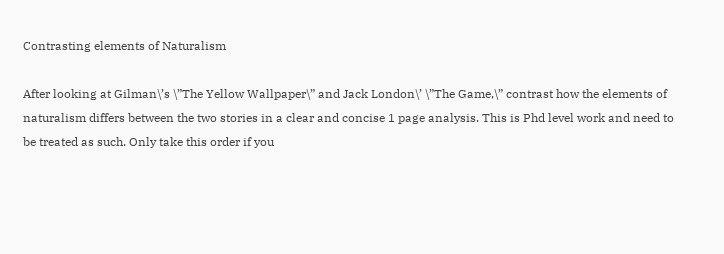Contrasting elements of Naturalism

After looking at Gilman\’s \”The Yellow Wallpaper\” and Jack London\’ \”The Game,\” contrast how the elements of naturalism differs between the two stories in a clear and concise 1 page analysis. This is Phd level work and need to be treated as such. Only take this order if you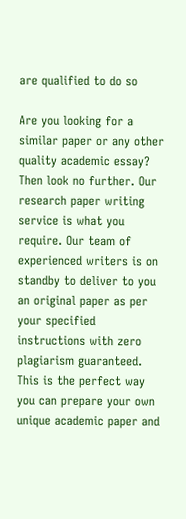are qualified to do so

Are you looking for a similar paper or any other quality academic essay? Then look no further. Our research paper writing service is what you require. Our team of experienced writers is on standby to deliver to you an original paper as per your specified instructions with zero plagiarism guaranteed. This is the perfect way you can prepare your own unique academic paper and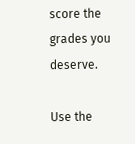score the grades you deserve.

Use the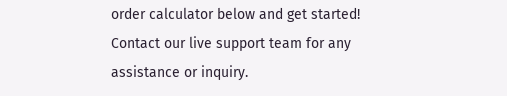order calculator below and get started! Contact our live support team for any assistance or inquiry.